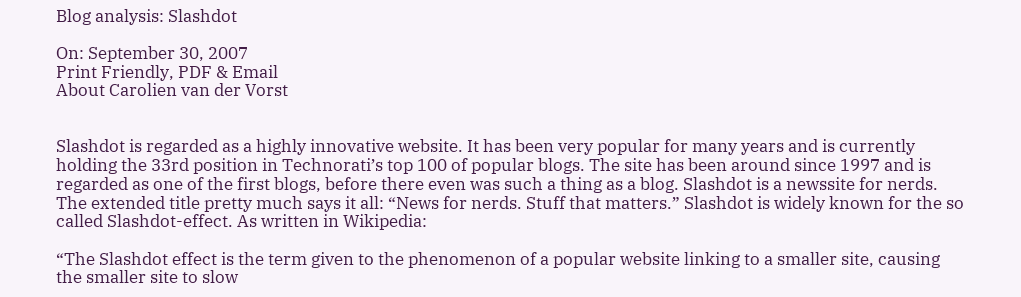Blog analysis: Slashdot

On: September 30, 2007
Print Friendly, PDF & Email
About Carolien van der Vorst


Slashdot is regarded as a highly innovative website. It has been very popular for many years and is currently holding the 33rd position in Technorati’s top 100 of popular blogs. The site has been around since 1997 and is regarded as one of the first blogs, before there even was such a thing as a blog. Slashdot is a newssite for nerds. The extended title pretty much says it all: “News for nerds. Stuff that matters.” Slashdot is widely known for the so called Slashdot-effect. As written in Wikipedia:

“The Slashdot effect is the term given to the phenomenon of a popular website linking to a smaller site, causing the smaller site to slow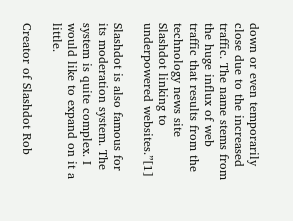down or even temporarily close due to the increased traffic. The name stems from the huge influx of web traffic that results from the technology news site Slashdot linking to underpowered websites.”[1]

Slashdot is also famous for its moderation system. The system is quite complex. I would like to expand on it a little.

Creator of Slashdot Rob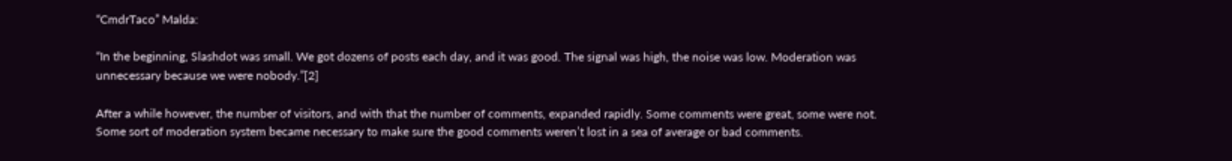“CmdrTaco” Malda:

“In the beginning, Slashdot was small. We got dozens of posts each day, and it was good. The signal was high, the noise was low. Moderation was unnecessary because we were nobody.”[2]

After a while however, the number of visitors, and with that the number of comments, expanded rapidly. Some comments were great, some were not. Some sort of moderation system became necessary to make sure the good comments weren’t lost in a sea of average or bad comments.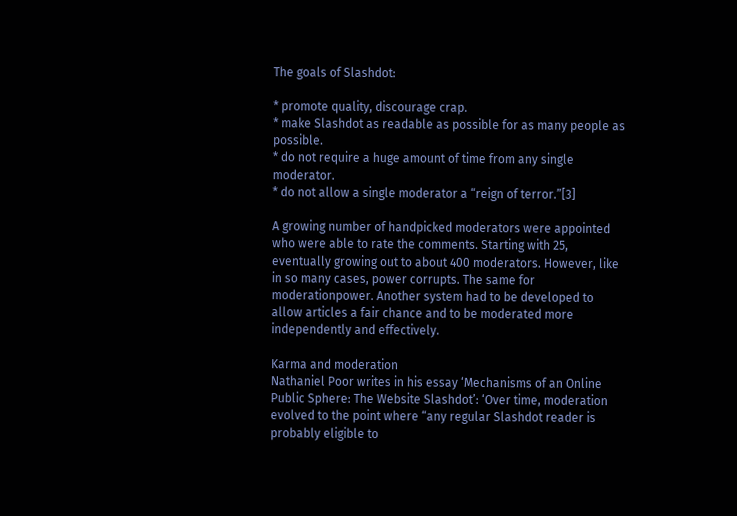The goals of Slashdot:

* promote quality, discourage crap.
* make Slashdot as readable as possible for as many people as possible.
* do not require a huge amount of time from any single moderator.
* do not allow a single moderator a “reign of terror.”[3]

A growing number of handpicked moderators were appointed who were able to rate the comments. Starting with 25, eventually growing out to about 400 moderators. However, like in so many cases, power corrupts. The same for moderationpower. Another system had to be developed to allow articles a fair chance and to be moderated more independently and effectively.

Karma and moderation
Nathaniel Poor writes in his essay ‘Mechanisms of an Online Public Sphere: The Website Slashdot’: ‘Over time, moderation evolved to the point where “any regular Slashdot reader is probably eligible to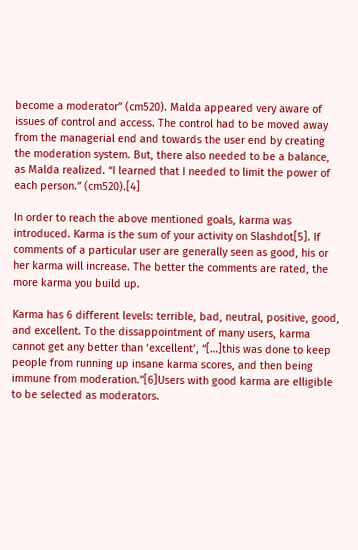become a moderator” (cm520). Malda appeared very aware of issues of control and access. The control had to be moved away from the managerial end and towards the user end by creating the moderation system. But, there also needed to be a balance, as Malda realized. “I learned that I needed to limit the power of each person.” (cm520).[4]

In order to reach the above mentioned goals, karma was introduced. Karma is the sum of your activity on Slashdot[5]. If comments of a particular user are generally seen as good, his or her karma will increase. The better the comments are rated, the more karma you build up.

Karma has 6 different levels: terrible, bad, neutral, positive, good, and excellent. To the dissappointment of many users, karma cannot get any better than ‘excellent’, “[…]this was done to keep people from running up insane karma scores, and then being immune from moderation.”[6]Users with good karma are elligible to be selected as moderators.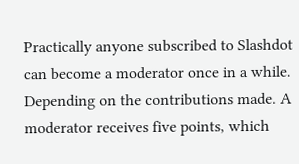Practically anyone subscribed to Slashdot can become a moderator once in a while. Depending on the contributions made. A moderator receives five points, which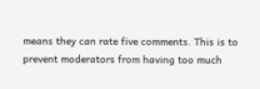means they can rate five comments. This is to prevent moderators from having too much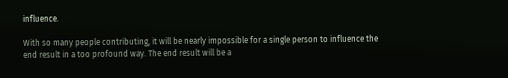influence.

With so many people contributing, it will be nearly impossible for a single person to influence the end result in a too profound way. The end result will be a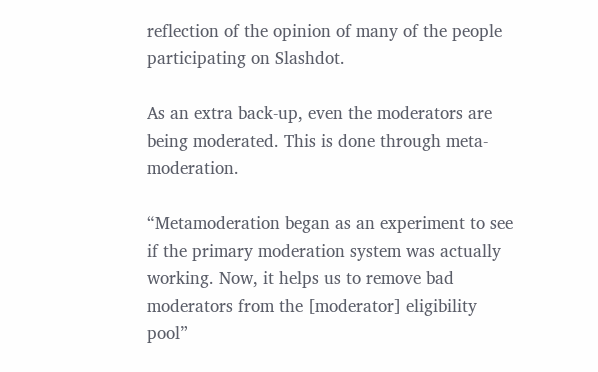reflection of the opinion of many of the people participating on Slashdot.

As an extra back-up, even the moderators are being moderated. This is done through meta-moderation.

“Metamoderation began as an experiment to see if the primary moderation system was actually working. Now, it helps us to remove bad moderators from the [moderator] eligibility pool”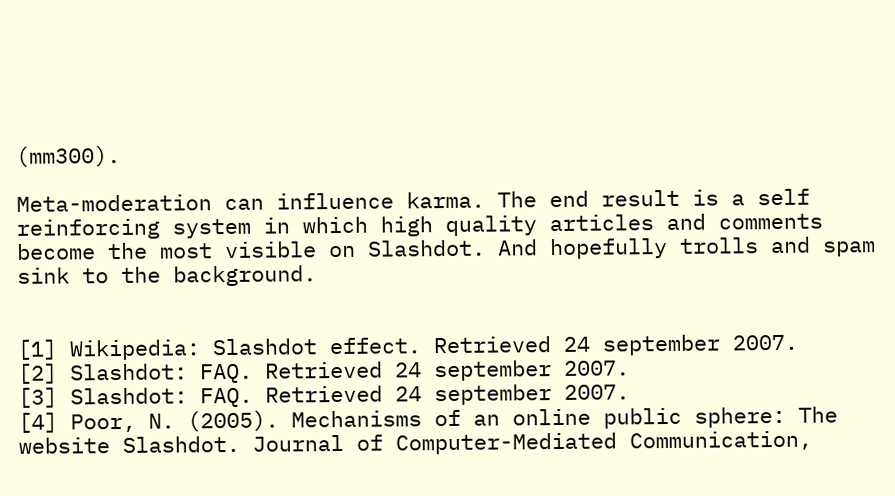(mm300).

Meta-moderation can influence karma. The end result is a self reinforcing system in which high quality articles and comments become the most visible on Slashdot. And hopefully trolls and spam sink to the background.


[1] Wikipedia: Slashdot effect. Retrieved 24 september 2007.
[2] Slashdot: FAQ. Retrieved 24 september 2007.
[3] Slashdot: FAQ. Retrieved 24 september 2007.
[4] Poor, N. (2005). Mechanisms of an online public sphere: The website Slashdot. Journal of Computer-Mediated Communication,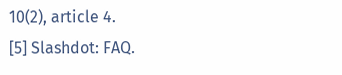10(2), article 4.
[5] Slashdot: FAQ.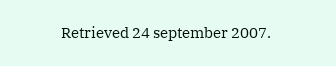Retrieved 24 september 2007.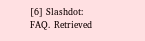[6] Slashdot: FAQ. Retrieved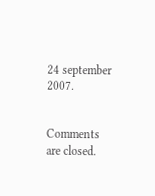24 september 2007.


Comments are closed.